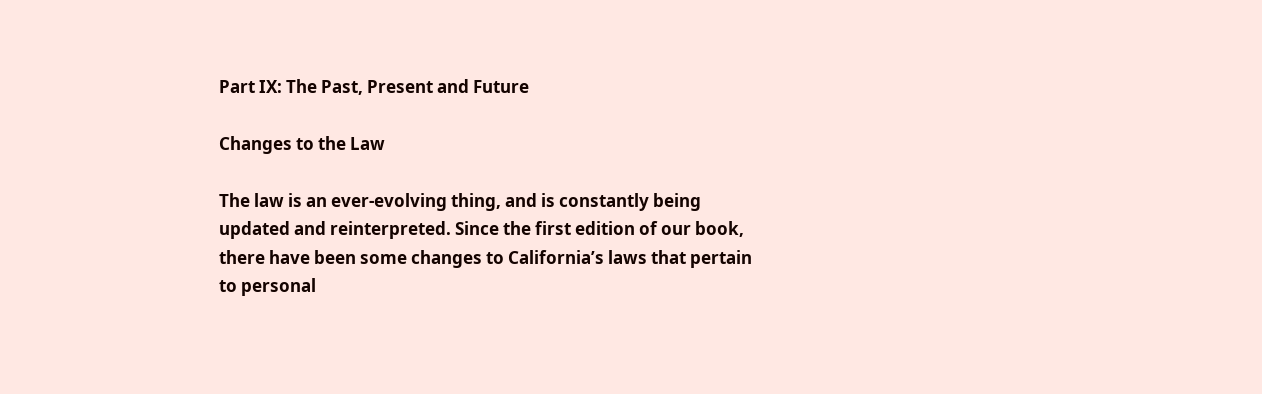Part IX: The Past, Present and Future

Changes to the Law

The law is an ever-evolving thing, and is constantly being updated and reinterpreted. Since the first edition of our book, there have been some changes to California’s laws that pertain to personal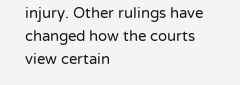injury. Other rulings have changed how the courts view certain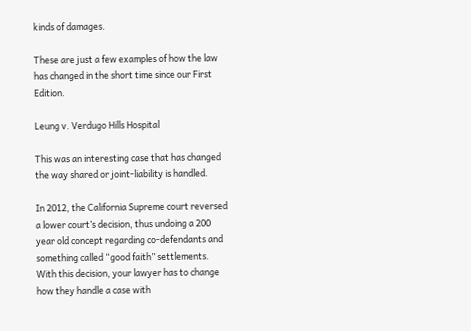kinds of damages.

These are just a few examples of how the law has changed in the short time since our First Edition.

Leung v. Verdugo Hills Hospital

This was an interesting case that has changed the way shared or joint-liability is handled.

In 2012, the California Supreme court reversed a lower court’s decision, thus undoing a 200 year old concept regarding co-defendants and something called “good faith” settlements. With this decision, your lawyer has to change how they handle a case with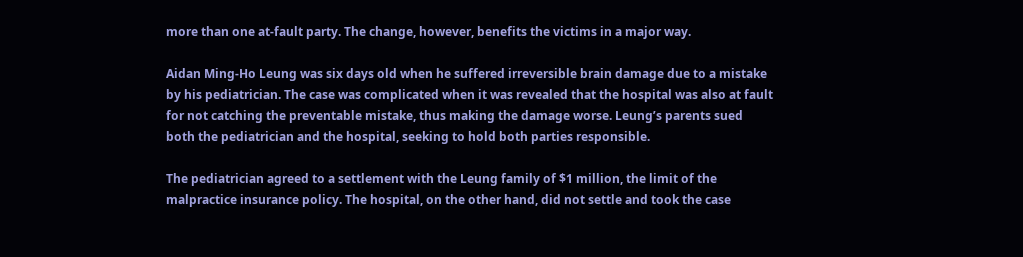more than one at-fault party. The change, however, benefits the victims in a major way.

Aidan Ming-Ho Leung was six days old when he suffered irreversible brain damage due to a mistake by his pediatrician. The case was complicated when it was revealed that the hospital was also at fault for not catching the preventable mistake, thus making the damage worse. Leung’s parents sued both the pediatrician and the hospital, seeking to hold both parties responsible.

The pediatrician agreed to a settlement with the Leung family of $1 million, the limit of the malpractice insurance policy. The hospital, on the other hand, did not settle and took the case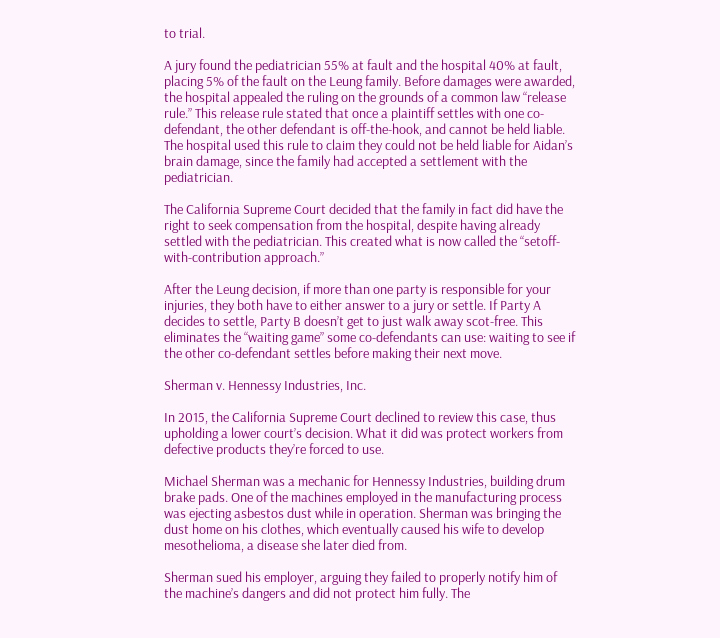to trial.

A jury found the pediatrician 55% at fault and the hospital 40% at fault, placing 5% of the fault on the Leung family. Before damages were awarded, the hospital appealed the ruling on the grounds of a common law “release rule.” This release rule stated that once a plaintiff settles with one co-defendant, the other defendant is off-the-hook, and cannot be held liable. The hospital used this rule to claim they could not be held liable for Aidan’s brain damage, since the family had accepted a settlement with the pediatrician.

The California Supreme Court decided that the family in fact did have the right to seek compensation from the hospital, despite having already settled with the pediatrician. This created what is now called the “setoff-with-contribution approach.”

After the Leung decision, if more than one party is responsible for your injuries, they both have to either answer to a jury or settle. If Party A decides to settle, Party B doesn’t get to just walk away scot-free. This eliminates the “waiting game” some co-defendants can use: waiting to see if the other co-defendant settles before making their next move.

Sherman v. Hennessy Industries, Inc.

In 2015, the California Supreme Court declined to review this case, thus upholding a lower court’s decision. What it did was protect workers from defective products they’re forced to use.

Michael Sherman was a mechanic for Hennessy Industries, building drum brake pads. One of the machines employed in the manufacturing process was ejecting asbestos dust while in operation. Sherman was bringing the dust home on his clothes, which eventually caused his wife to develop mesothelioma, a disease she later died from.

Sherman sued his employer, arguing they failed to properly notify him of the machine’s dangers and did not protect him fully. The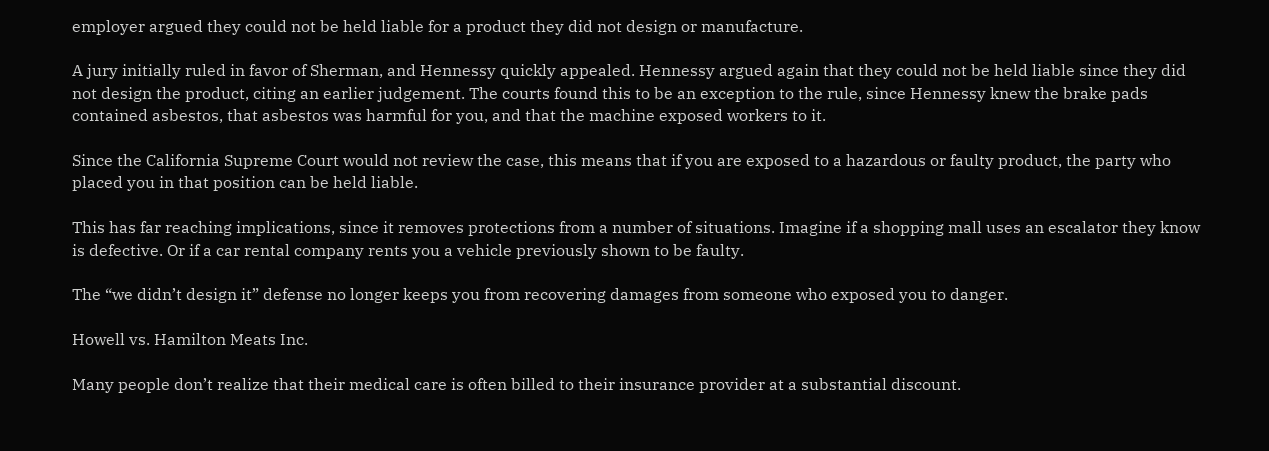employer argued they could not be held liable for a product they did not design or manufacture.

A jury initially ruled in favor of Sherman, and Hennessy quickly appealed. Hennessy argued again that they could not be held liable since they did not design the product, citing an earlier judgement. The courts found this to be an exception to the rule, since Hennessy knew the brake pads contained asbestos, that asbestos was harmful for you, and that the machine exposed workers to it.

Since the California Supreme Court would not review the case, this means that if you are exposed to a hazardous or faulty product, the party who placed you in that position can be held liable.

This has far reaching implications, since it removes protections from a number of situations. Imagine if a shopping mall uses an escalator they know is defective. Or if a car rental company rents you a vehicle previously shown to be faulty.

The “we didn’t design it” defense no longer keeps you from recovering damages from someone who exposed you to danger.

Howell vs. Hamilton Meats Inc.

Many people don’t realize that their medical care is often billed to their insurance provider at a substantial discount.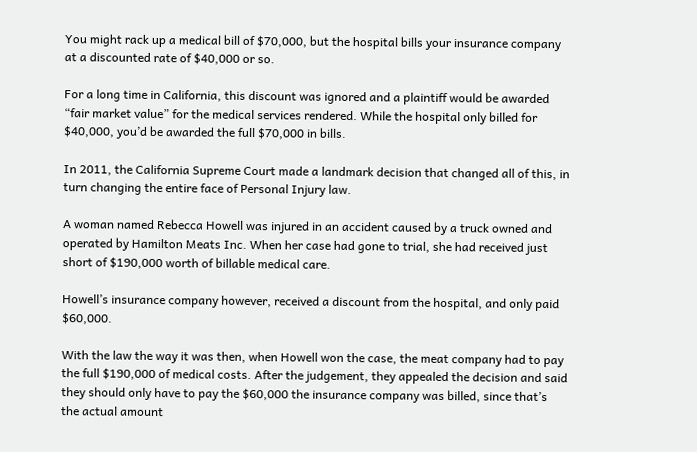You might rack up a medical bill of $70,000, but the hospital bills your insurance company at a discounted rate of $40,000 or so.

For a long time in California, this discount was ignored and a plaintiff would be awarded “fair market value” for the medical services rendered. While the hospital only billed for $40,000, you’d be awarded the full $70,000 in bills.

In 2011, the California Supreme Court made a landmark decision that changed all of this, in turn changing the entire face of Personal Injury law.

A woman named Rebecca Howell was injured in an accident caused by a truck owned and operated by Hamilton Meats Inc. When her case had gone to trial, she had received just short of $190,000 worth of billable medical care.

Howell’s insurance company however, received a discount from the hospital, and only paid $60,000.

With the law the way it was then, when Howell won the case, the meat company had to pay the full $190,000 of medical costs. After the judgement, they appealed the decision and said they should only have to pay the $60,000 the insurance company was billed, since that’s the actual amount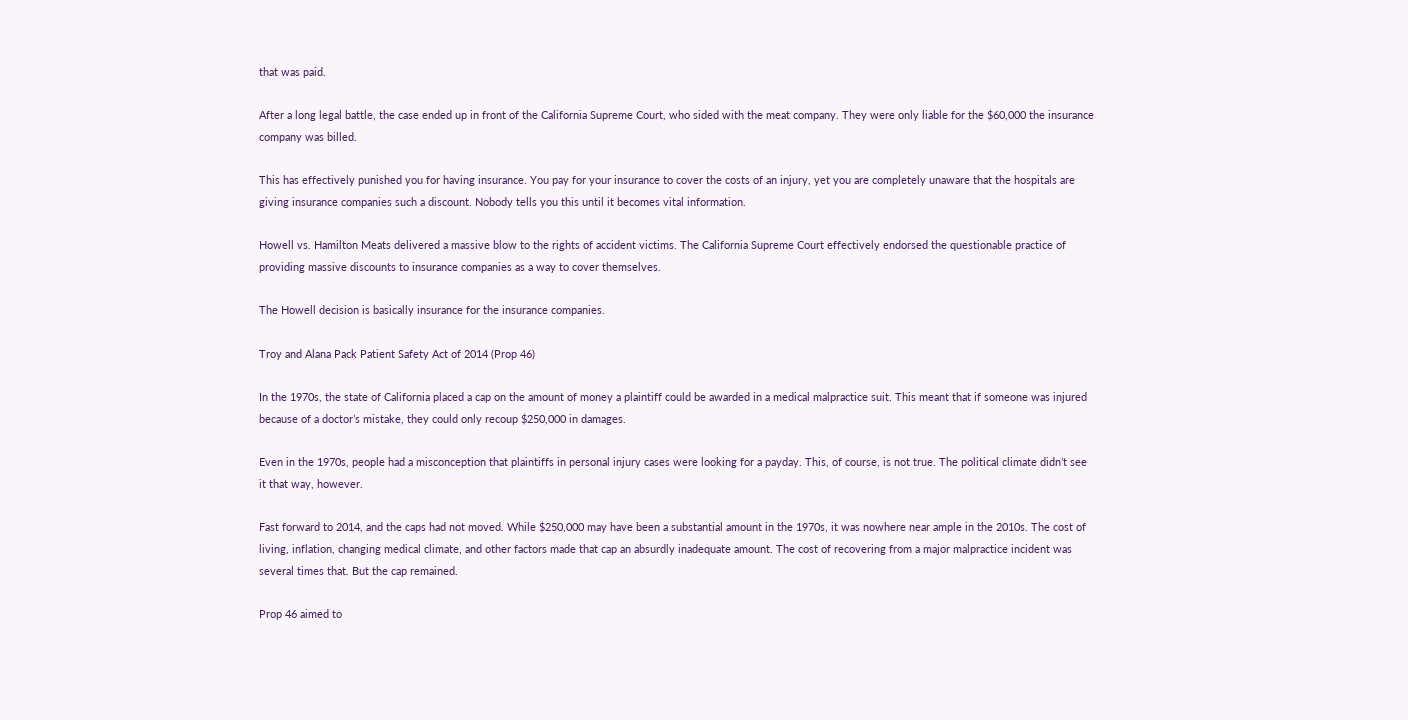that was paid.

After a long legal battle, the case ended up in front of the California Supreme Court, who sided with the meat company. They were only liable for the $60,000 the insurance company was billed.

This has effectively punished you for having insurance. You pay for your insurance to cover the costs of an injury, yet you are completely unaware that the hospitals are giving insurance companies such a discount. Nobody tells you this until it becomes vital information.

Howell vs. Hamilton Meats delivered a massive blow to the rights of accident victims. The California Supreme Court effectively endorsed the questionable practice of providing massive discounts to insurance companies as a way to cover themselves.

The Howell decision is basically insurance for the insurance companies.

Troy and Alana Pack Patient Safety Act of 2014 (Prop 46)

In the 1970s, the state of California placed a cap on the amount of money a plaintiff could be awarded in a medical malpractice suit. This meant that if someone was injured because of a doctor’s mistake, they could only recoup $250,000 in damages.

Even in the 1970s, people had a misconception that plaintiffs in personal injury cases were looking for a payday. This, of course, is not true. The political climate didn’t see it that way, however.

Fast forward to 2014, and the caps had not moved. While $250,000 may have been a substantial amount in the 1970s, it was nowhere near ample in the 2010s. The cost of living, inflation, changing medical climate, and other factors made that cap an absurdly inadequate amount. The cost of recovering from a major malpractice incident was several times that. But the cap remained.

Prop 46 aimed to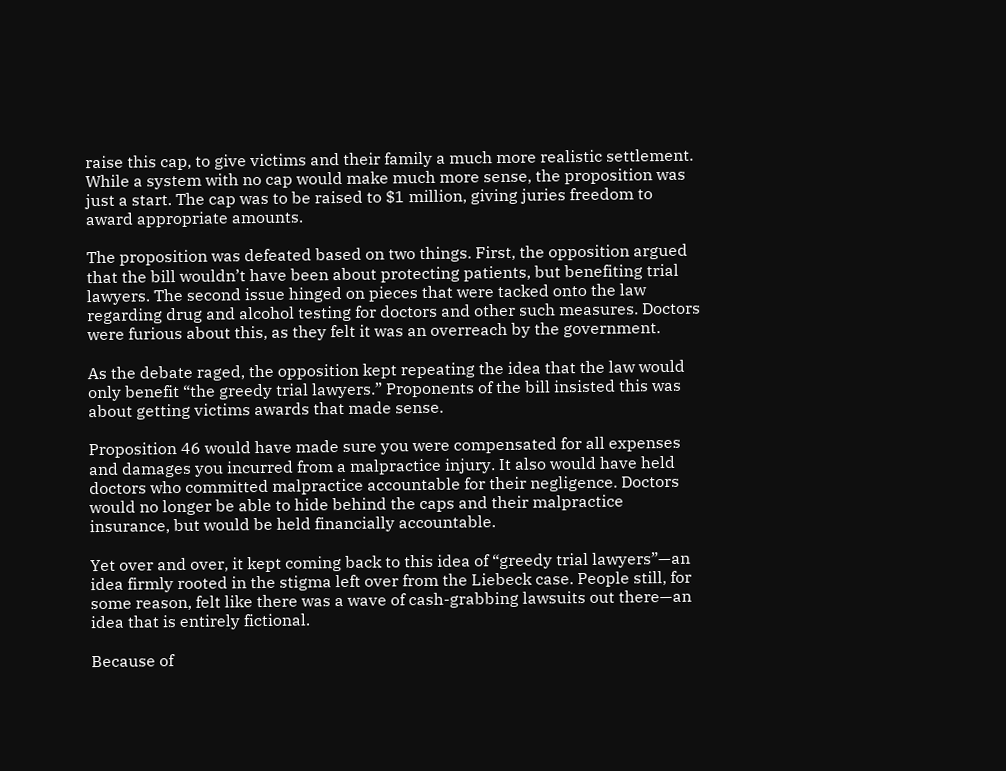raise this cap, to give victims and their family a much more realistic settlement. While a system with no cap would make much more sense, the proposition was just a start. The cap was to be raised to $1 million, giving juries freedom to award appropriate amounts.

The proposition was defeated based on two things. First, the opposition argued that the bill wouldn’t have been about protecting patients, but benefiting trial lawyers. The second issue hinged on pieces that were tacked onto the law regarding drug and alcohol testing for doctors and other such measures. Doctors were furious about this, as they felt it was an overreach by the government.

As the debate raged, the opposition kept repeating the idea that the law would only benefit “the greedy trial lawyers.” Proponents of the bill insisted this was about getting victims awards that made sense.

Proposition 46 would have made sure you were compensated for all expenses and damages you incurred from a malpractice injury. It also would have held doctors who committed malpractice accountable for their negligence. Doctors would no longer be able to hide behind the caps and their malpractice insurance, but would be held financially accountable.

Yet over and over, it kept coming back to this idea of “greedy trial lawyers”—an idea firmly rooted in the stigma left over from the Liebeck case. People still, for some reason, felt like there was a wave of cash-grabbing lawsuits out there—an idea that is entirely fictional.

Because of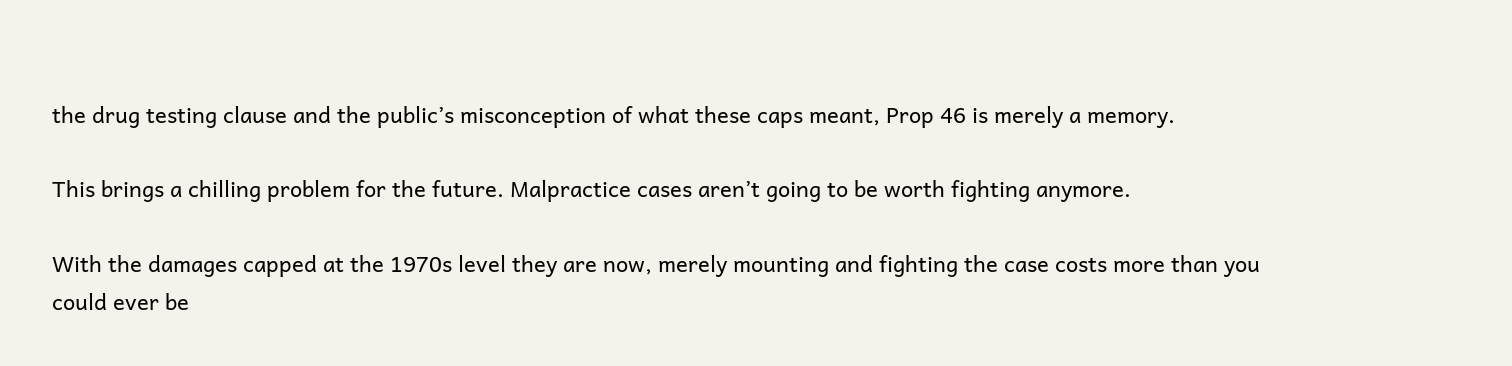the drug testing clause and the public’s misconception of what these caps meant, Prop 46 is merely a memory.

This brings a chilling problem for the future. Malpractice cases aren’t going to be worth fighting anymore.

With the damages capped at the 1970s level they are now, merely mounting and fighting the case costs more than you could ever be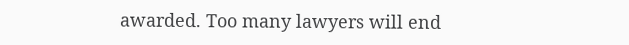awarded. Too many lawyers will end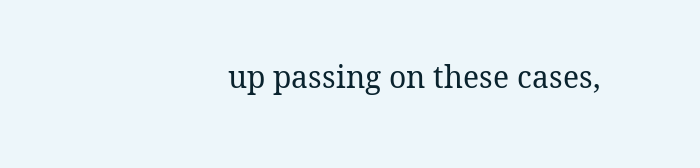up passing on these cases,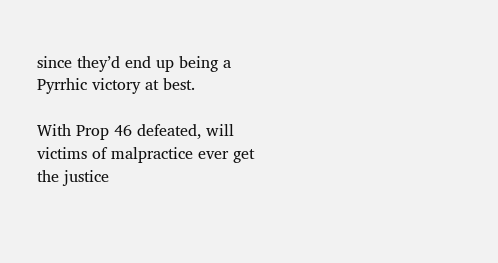since they’d end up being a Pyrrhic victory at best.

With Prop 46 defeated, will victims of malpractice ever get the justice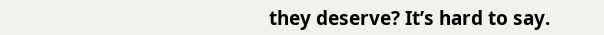they deserve? It’s hard to say.